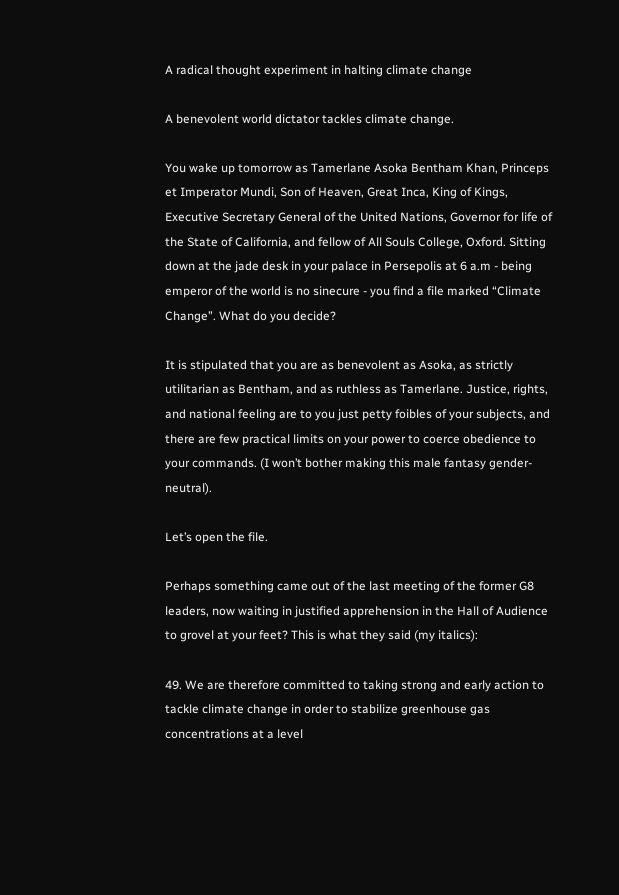A radical thought experiment in halting climate change

A benevolent world dictator tackles climate change.

You wake up tomorrow as Tamerlane Asoka Bentham Khan, Princeps et Imperator Mundi, Son of Heaven, Great Inca, King of Kings, Executive Secretary General of the United Nations, Governor for life of the State of California, and fellow of All Souls College, Oxford. Sitting down at the jade desk in your palace in Persepolis at 6 a.m - being emperor of the world is no sinecure - you find a file marked “Climate Change”. What do you decide?

It is stipulated that you are as benevolent as Asoka, as strictly utilitarian as Bentham, and as ruthless as Tamerlane. Justice, rights, and national feeling are to you just petty foibles of your subjects, and there are few practical limits on your power to coerce obedience to your commands. (I won’t bother making this male fantasy gender-neutral).

Let’s open the file.

Perhaps something came out of the last meeting of the former G8 leaders, now waiting in justified apprehension in the Hall of Audience to grovel at your feet? This is what they said (my italics):

49. We are therefore committed to taking strong and early action to tackle climate change in order to stabilize greenhouse gas concentrations at a level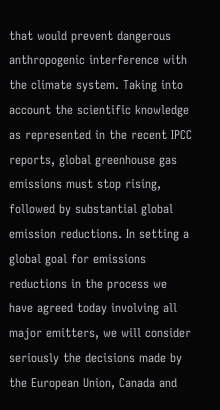that would prevent dangerous anthropogenic interference with the climate system. Taking into account the scientific knowledge as represented in the recent IPCC reports, global greenhouse gas emissions must stop rising, followed by substantial global emission reductions. In setting a global goal for emissions reductions in the process we have agreed today involving all major emitters, we will consider seriously the decisions made by the European Union, Canada and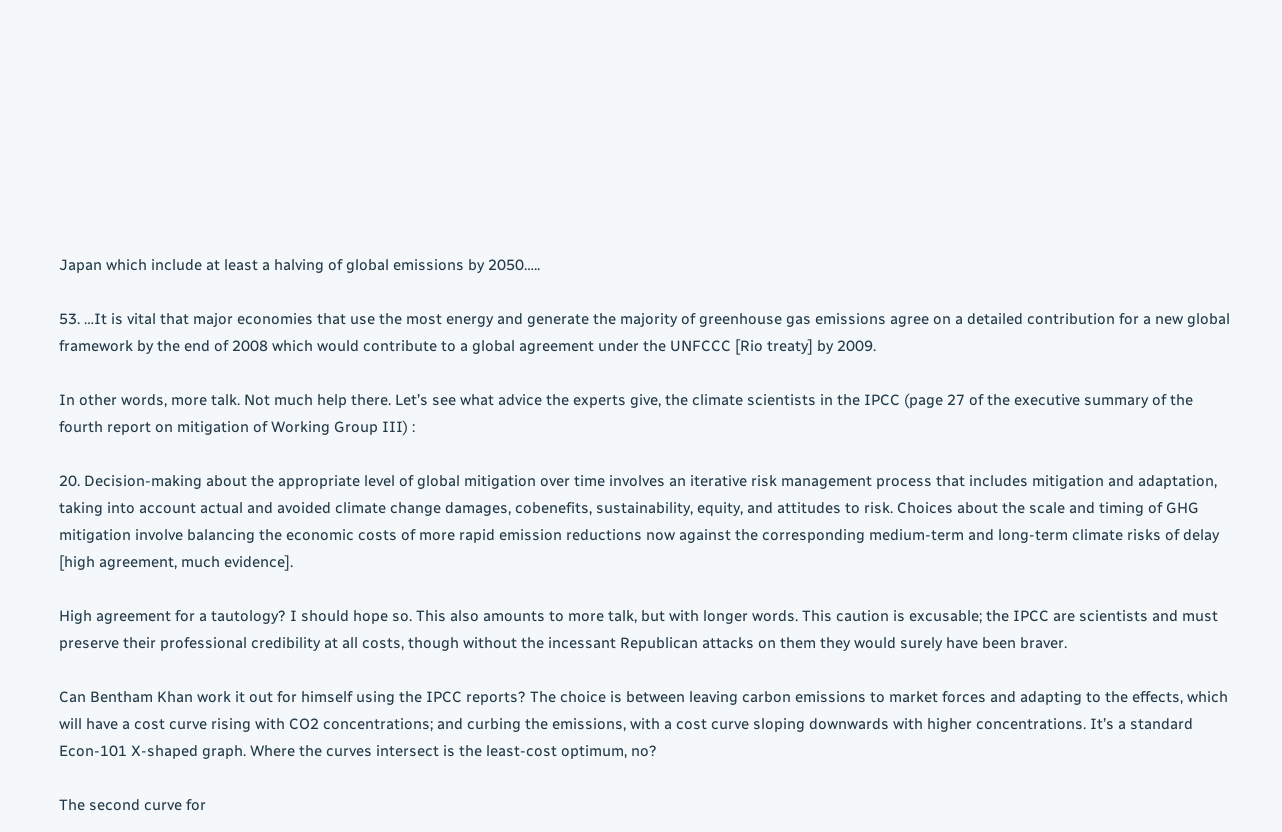Japan which include at least a halving of global emissions by 2050…..

53. …It is vital that major economies that use the most energy and generate the majority of greenhouse gas emissions agree on a detailed contribution for a new global framework by the end of 2008 which would contribute to a global agreement under the UNFCCC [Rio treaty] by 2009.

In other words, more talk. Not much help there. Let’s see what advice the experts give, the climate scientists in the IPCC (page 27 of the executive summary of the fourth report on mitigation of Working Group III) :

20. Decision-making about the appropriate level of global mitigation over time involves an iterative risk management process that includes mitigation and adaptation, taking into account actual and avoided climate change damages, cobenefits, sustainability, equity, and attitudes to risk. Choices about the scale and timing of GHG mitigation involve balancing the economic costs of more rapid emission reductions now against the corresponding medium-term and long-term climate risks of delay [high agreement, much evidence].

High agreement for a tautology? I should hope so. This also amounts to more talk, but with longer words. This caution is excusable; the IPCC are scientists and must preserve their professional credibility at all costs, though without the incessant Republican attacks on them they would surely have been braver.

Can Bentham Khan work it out for himself using the IPCC reports? The choice is between leaving carbon emissions to market forces and adapting to the effects, which will have a cost curve rising with CO2 concentrations; and curbing the emissions, with a cost curve sloping downwards with higher concentrations. It’s a standard Econ-101 X-shaped graph. Where the curves intersect is the least-cost optimum, no?

The second curve for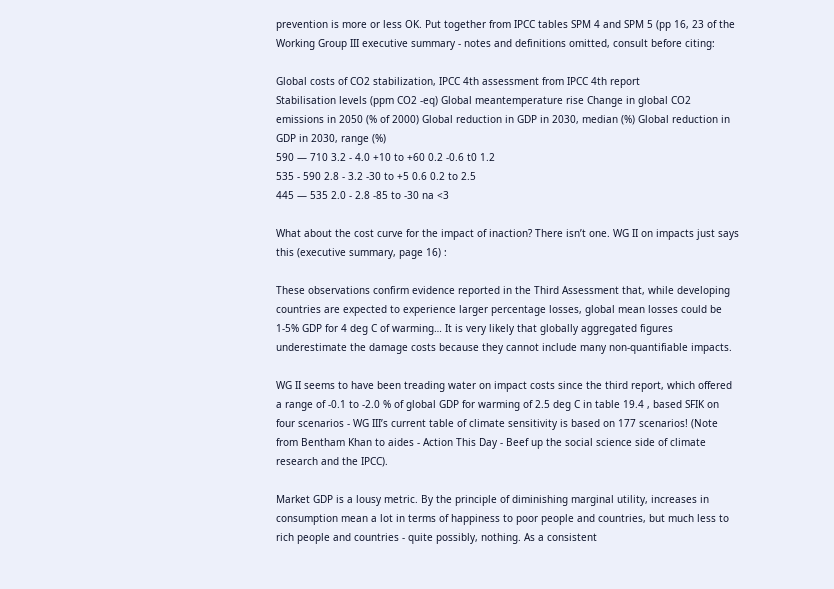prevention is more or less OK. Put together from IPCC tables SPM 4 and SPM 5 (pp 16, 23 of the Working Group III executive summary - notes and definitions omitted, consult before citing:

Global costs of CO2 stabilization, IPCC 4th assessment from IPCC 4th report
Stabilisation levels (ppm CO2 -eq) Global meantemperature rise Change in global CO2 emissions in 2050 (% of 2000) Global reduction in GDP in 2030, median (%) Global reduction in GDP in 2030, range (%)
590 — 710 3.2 - 4.0 +10 to +60 0.2 -0.6 t0 1.2
535 - 590 2.8 - 3.2 -30 to +5 0.6 0.2 to 2.5
445 — 535 2.0 - 2.8 -85 to -30 na <3

What about the cost curve for the impact of inaction? There isn’t one. WG II on impacts just says this (executive summary, page 16) :

These observations confirm evidence reported in the Third Assessment that, while developing countries are expected to experience larger percentage losses, global mean losses could be 1-5% GDP for 4 deg C of warming… It is very likely that globally aggregated figures underestimate the damage costs because they cannot include many non-quantifiable impacts.

WG II seems to have been treading water on impact costs since the third report, which offered a range of -0.1 to -2.0 % of global GDP for warming of 2.5 deg C in table 19.4 , based SFIK on four scenarios - WG III’s current table of climate sensitivity is based on 177 scenarios! (Note from Bentham Khan to aides - Action This Day - Beef up the social science side of climate research and the IPCC).

Market GDP is a lousy metric. By the principle of diminishing marginal utility, increases in consumption mean a lot in terms of happiness to poor people and countries, but much less to rich people and countries - quite possibly, nothing. As a consistent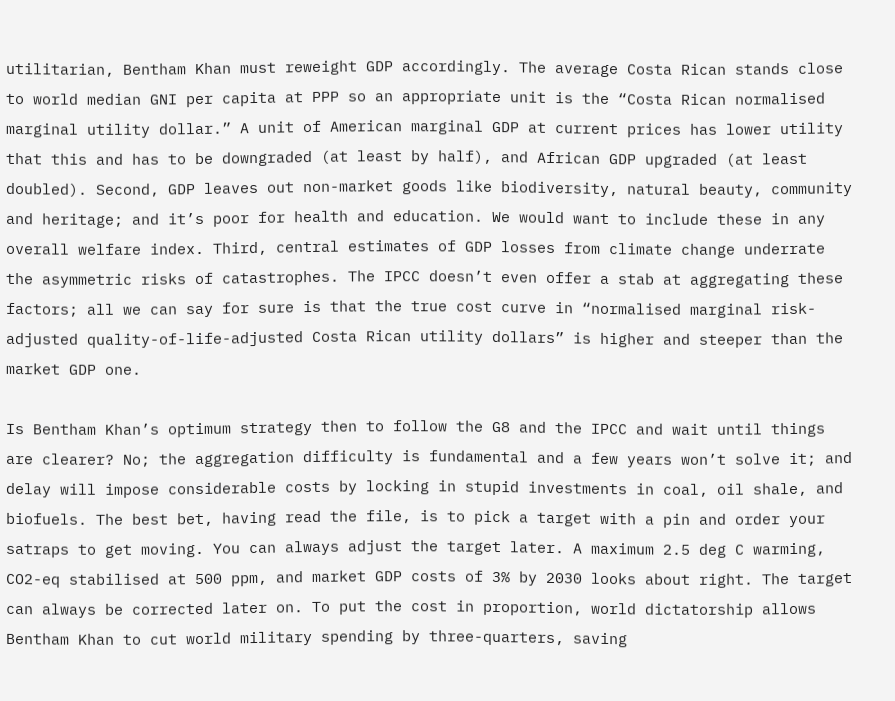utilitarian, Bentham Khan must reweight GDP accordingly. The average Costa Rican stands close to world median GNI per capita at PPP so an appropriate unit is the “Costa Rican normalised marginal utility dollar.” A unit of American marginal GDP at current prices has lower utility that this and has to be downgraded (at least by half), and African GDP upgraded (at least doubled). Second, GDP leaves out non-market goods like biodiversity, natural beauty, community and heritage; and it’s poor for health and education. We would want to include these in any overall welfare index. Third, central estimates of GDP losses from climate change underrate the asymmetric risks of catastrophes. The IPCC doesn’t even offer a stab at aggregating these factors; all we can say for sure is that the true cost curve in “normalised marginal risk-adjusted quality-of-life-adjusted Costa Rican utility dollars” is higher and steeper than the market GDP one.

Is Bentham Khan’s optimum strategy then to follow the G8 and the IPCC and wait until things are clearer? No; the aggregation difficulty is fundamental and a few years won’t solve it; and delay will impose considerable costs by locking in stupid investments in coal, oil shale, and biofuels. The best bet, having read the file, is to pick a target with a pin and order your satraps to get moving. You can always adjust the target later. A maximum 2.5 deg C warming, CO2-eq stabilised at 500 ppm, and market GDP costs of 3% by 2030 looks about right. The target can always be corrected later on. To put the cost in proportion, world dictatorship allows Bentham Khan to cut world military spending by three-quarters, saving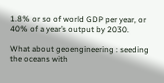1.8% or so of world GDP per year, or 40% of a year’s output by 2030.

What about geoengineering : seeding the oceans with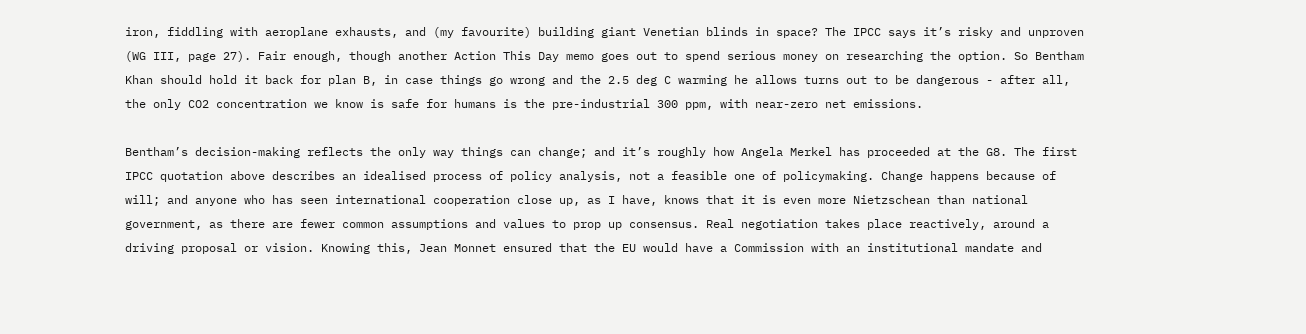iron, fiddling with aeroplane exhausts, and (my favourite) building giant Venetian blinds in space? The IPCC says it’s risky and unproven (WG III, page 27). Fair enough, though another Action This Day memo goes out to spend serious money on researching the option. So Bentham Khan should hold it back for plan B, in case things go wrong and the 2.5 deg C warming he allows turns out to be dangerous - after all, the only CO2 concentration we know is safe for humans is the pre-industrial 300 ppm, with near-zero net emissions.

Bentham’s decision-making reflects the only way things can change; and it’s roughly how Angela Merkel has proceeded at the G8. The first IPCC quotation above describes an idealised process of policy analysis, not a feasible one of policymaking. Change happens because of will; and anyone who has seen international cooperation close up, as I have, knows that it is even more Nietzschean than national government, as there are fewer common assumptions and values to prop up consensus. Real negotiation takes place reactively, around a driving proposal or vision. Knowing this, Jean Monnet ensured that the EU would have a Commission with an institutional mandate and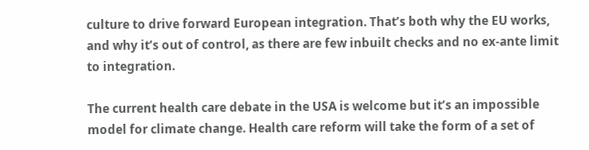culture to drive forward European integration. That’s both why the EU works, and why it’s out of control, as there are few inbuilt checks and no ex-ante limit to integration.

The current health care debate in the USA is welcome but it’s an impossible model for climate change. Health care reform will take the form of a set of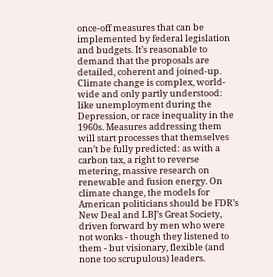once-off measures that can be implemented by federal legislation and budgets. It’s reasonable to demand that the proposals are detailed, coherent and joined-up. Climate change is complex, world-wide and only partly understood: like unemployment during the Depression, or race inequality in the 1960s. Measures addressing them will start processes that themselves can’t be fully predicted: as with a carbon tax, a right to reverse metering, massive research on renewable and fusion energy. On climate change, the models for American politicians should be FDR’s New Deal and LBJ’s Great Society, driven forward by men who were not wonks - though they listened to them - but visionary, flexible (and none too scrupulous) leaders.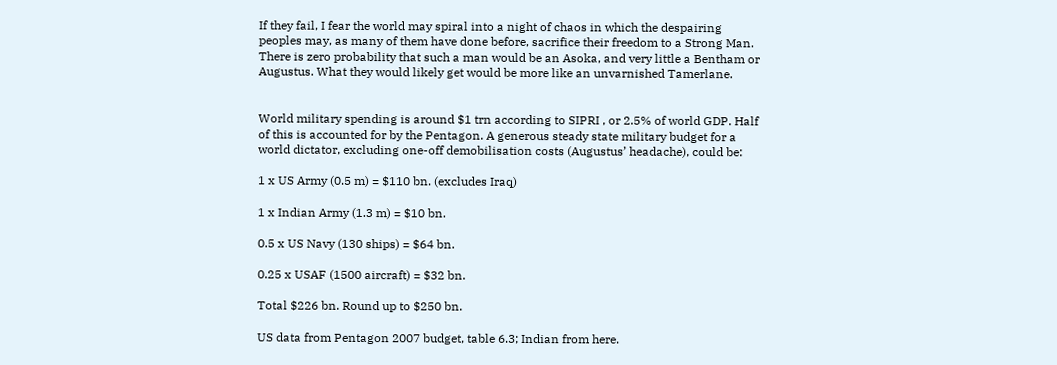If they fail, I fear the world may spiral into a night of chaos in which the despairing peoples may, as many of them have done before, sacrifice their freedom to a Strong Man. There is zero probability that such a man would be an Asoka, and very little a Bentham or Augustus. What they would likely get would be more like an unvarnished Tamerlane.


World military spending is around $1 trn according to SIPRI , or 2.5% of world GDP. Half of this is accounted for by the Pentagon. A generous steady state military budget for a world dictator, excluding one-off demobilisation costs (Augustus’ headache), could be:

1 x US Army (0.5 m) = $110 bn. (excludes Iraq)

1 x Indian Army (1.3 m) = $10 bn.

0.5 x US Navy (130 ships) = $64 bn.

0.25 x USAF (1500 aircraft) = $32 bn.

Total $226 bn. Round up to $250 bn.

US data from Pentagon 2007 budget, table 6.3; Indian from here.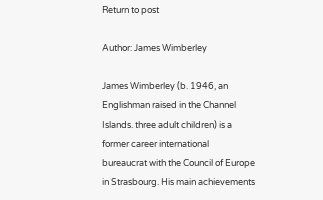Return to post

Author: James Wimberley

James Wimberley (b. 1946, an Englishman raised in the Channel Islands. three adult children) is a former career international bureaucrat with the Council of Europe in Strasbourg. His main achievements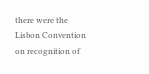there were the Lisbon Convention on recognition of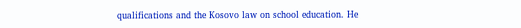qualifications and the Kosovo law on school education. He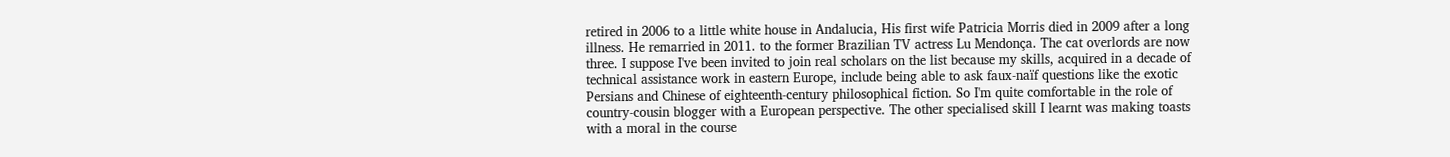retired in 2006 to a little white house in Andalucia, His first wife Patricia Morris died in 2009 after a long illness. He remarried in 2011. to the former Brazilian TV actress Lu Mendonça. The cat overlords are now three. I suppose I've been invited to join real scholars on the list because my skills, acquired in a decade of technical assistance work in eastern Europe, include being able to ask faux-naïf questions like the exotic Persians and Chinese of eighteenth-century philosophical fiction. So I'm quite comfortable in the role of country-cousin blogger with a European perspective. The other specialised skill I learnt was making toasts with a moral in the course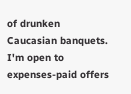of drunken Caucasian banquets. I'm open to expenses-paid offers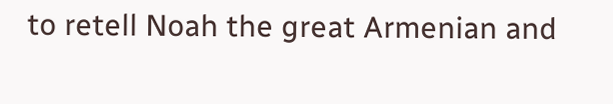to retell Noah the great Armenian and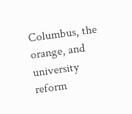Columbus, the orange, and university reform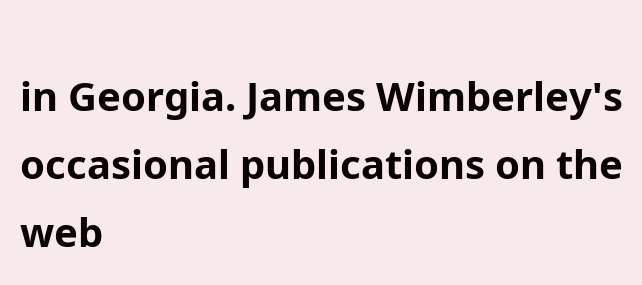in Georgia. James Wimberley's occasional publications on the web